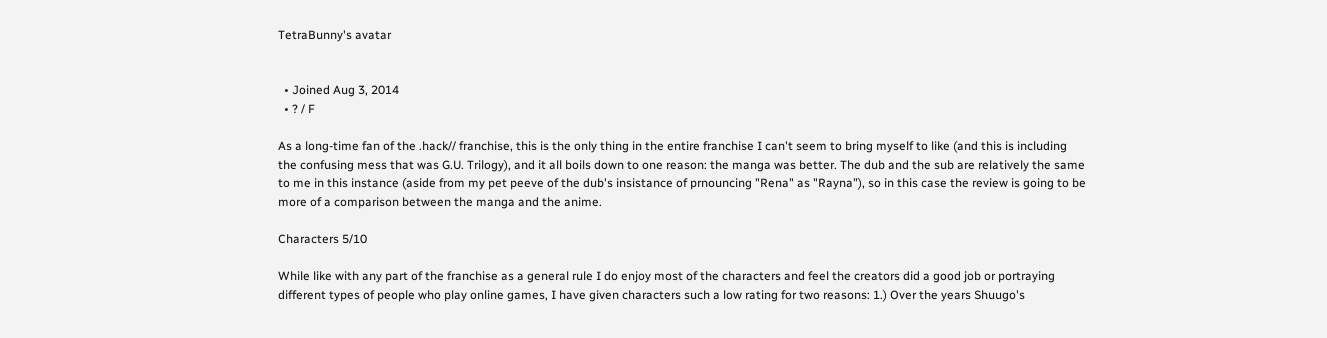TetraBunny's avatar


  • Joined Aug 3, 2014
  • ? / F

As a long-time fan of the .hack// franchise, this is the only thing in the entire franchise I can't seem to bring myself to like (and this is including the confusing mess that was G.U. Trilogy), and it all boils down to one reason: the manga was better. The dub and the sub are relatively the same to me in this instance (aside from my pet peeve of the dub's insistance of prnouncing "Rena" as "Rayna"), so in this case the review is going to be more of a comparison between the manga and the anime.

Characters 5/10

While like with any part of the franchise as a general rule I do enjoy most of the characters and feel the creators did a good job or portraying different types of people who play online games, I have given characters such a low rating for two reasons: 1.) Over the years Shuugo's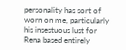personality has sort of worn on me, particularly his insestuous lust for Rena based entirely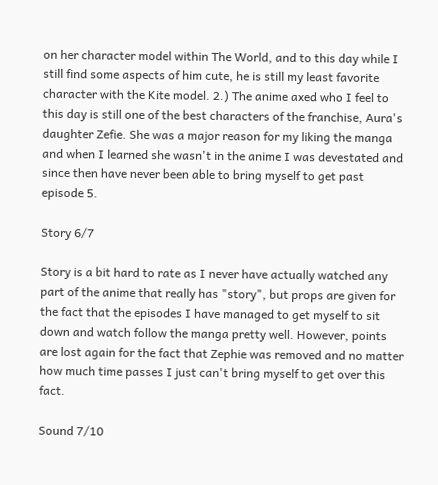on her character model within The World, and to this day while I still find some aspects of him cute, he is still my least favorite character with the Kite model. 2.) The anime axed who I feel to this day is still one of the best characters of the franchise, Aura's daughter Zefie. She was a major reason for my liking the manga and when I learned she wasn't in the anime I was devestated and since then have never been able to bring myself to get past episode 5.

Story 6/7

Story is a bit hard to rate as I never have actually watched any part of the anime that really has "story", but props are given for the fact that the episodes I have managed to get myself to sit down and watch follow the manga pretty well. However, points are lost again for the fact that Zephie was removed and no matter how much time passes I just can't bring myself to get over this fact.

Sound 7/10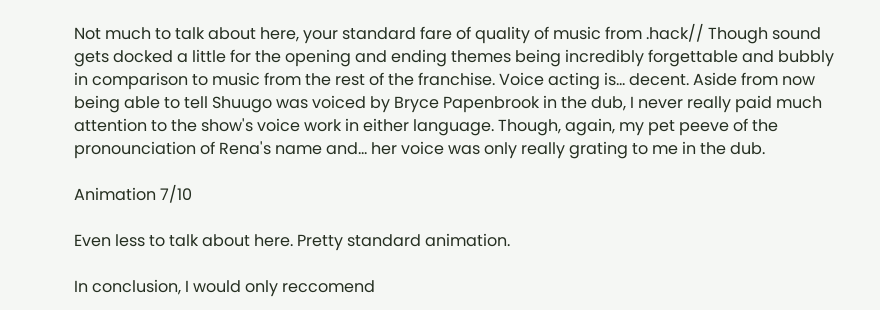Not much to talk about here, your standard fare of quality of music from .hack// Though sound gets docked a little for the opening and ending themes being incredibly forgettable and bubbly in comparison to music from the rest of the franchise. Voice acting is... decent. Aside from now being able to tell Shuugo was voiced by Bryce Papenbrook in the dub, I never really paid much attention to the show's voice work in either language. Though, again, my pet peeve of the pronounciation of Rena's name and... her voice was only really grating to me in the dub.

Animation 7/10

Even less to talk about here. Pretty standard animation.

In conclusion, I would only reccomend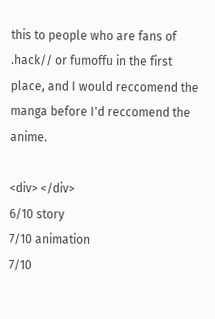this to people who are fans of .hack// or fumoffu in the first place, and I would reccomend the manga before I'd reccomend the anime.

<div> </div>
6/10 story
7/10 animation
7/10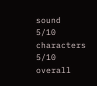sound
5/10 characters
5/10 overall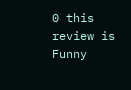0 this review is Funny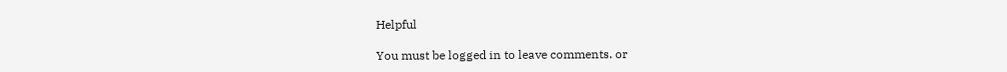Helpful

You must be logged in to leave comments. or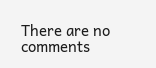There are no comments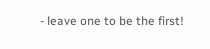- leave one to be the first!